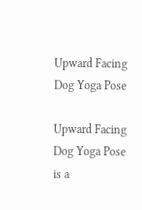Upward Facing Dog Yoga Pose

Upward Facing Dog Yoga Pose is a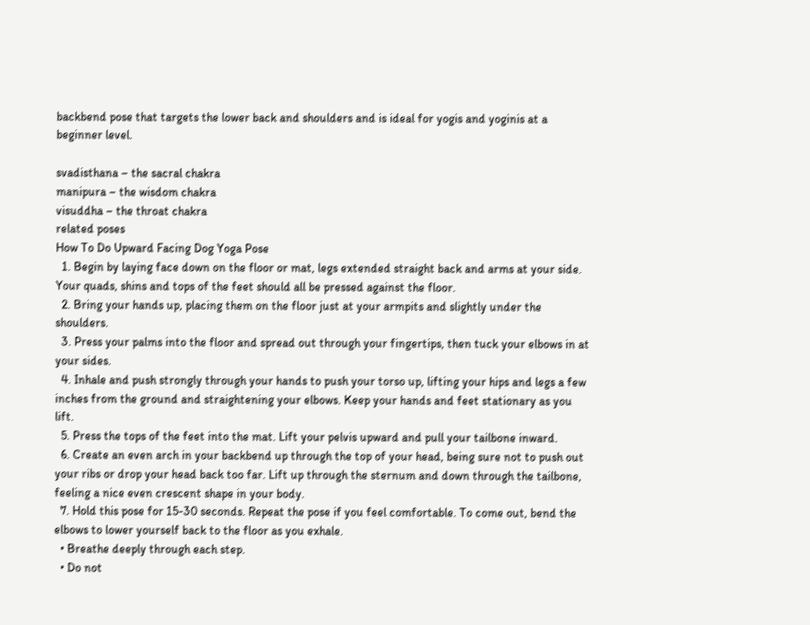backbend pose that targets the lower back and shoulders and is ideal for yogis and yoginis at a beginner level.

svadisthana – the sacral chakra
manipura – the wisdom chakra
visuddha – the throat chakra
related poses
How To Do Upward Facing Dog Yoga Pose
  1. Begin by laying face down on the floor or mat, legs extended straight back and arms at your side. Your quads, shins and tops of the feet should all be pressed against the floor.
  2. Bring your hands up, placing them on the floor just at your armpits and slightly under the shoulders.
  3. Press your palms into the floor and spread out through your fingertips, then tuck your elbows in at your sides.
  4. Inhale and push strongly through your hands to push your torso up, lifting your hips and legs a few inches from the ground and straightening your elbows. Keep your hands and feet stationary as you lift.
  5. Press the tops of the feet into the mat. Lift your pelvis upward and pull your tailbone inward.
  6. Create an even arch in your backbend up through the top of your head, being sure not to push out your ribs or drop your head back too far. Lift up through the sternum and down through the tailbone, feeling a nice even crescent shape in your body.
  7. Hold this pose for 15-30 seconds. Repeat the pose if you feel comfortable. To come out, bend the elbows to lower yourself back to the floor as you exhale.
  • Breathe deeply through each step.
  • Do not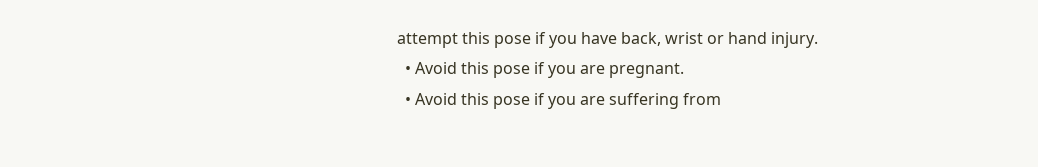attempt this pose if you have back, wrist or hand injury.
  • Avoid this pose if you are pregnant.
  • Avoid this pose if you are suffering from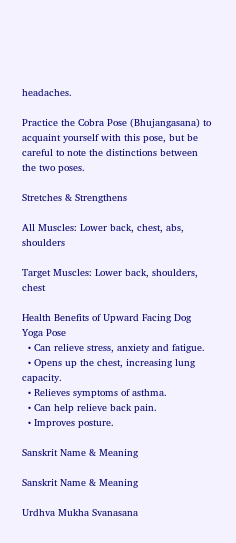headaches.

Practice the Cobra Pose (Bhujangasana) to acquaint yourself with this pose, but be careful to note the distinctions between the two poses.

Stretches & Strengthens

All Muscles: Lower back, chest, abs, shoulders

Target Muscles: Lower back, shoulders, chest

Health Benefits of Upward Facing Dog Yoga Pose
  • Can relieve stress, anxiety and fatigue.
  • Opens up the chest, increasing lung capacity.
  • Relieves symptoms of asthma.
  • Can help relieve back pain.
  • Improves posture.

Sanskrit Name & Meaning

Sanskrit Name & Meaning

Urdhva Mukha Svanasana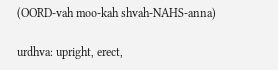(OORD-vah moo-kah shvah-NAHS-anna)

urdhva: upright, erect,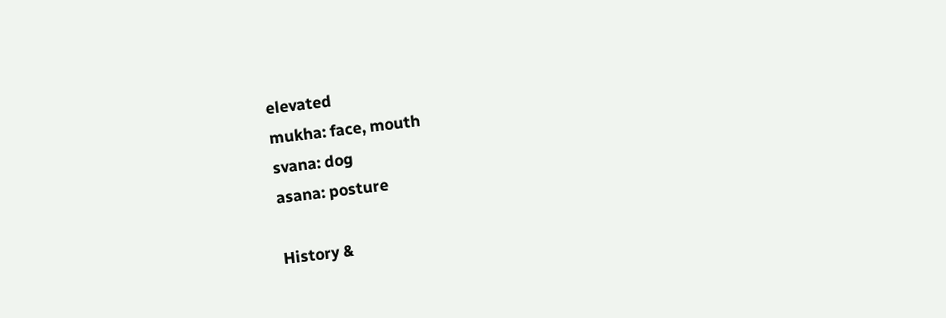elevated
mukha: face, mouth
svana: dog
asana: posture

History &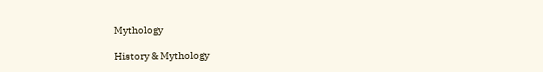Mythology

History & Mythology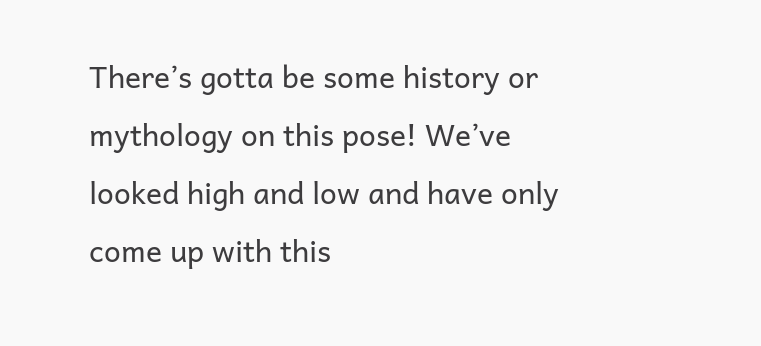There’s gotta be some history or mythology on this pose! We’ve looked high and low and have only come up with this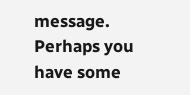message. Perhaps you have some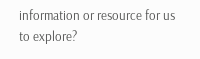information or resource for us to explore?